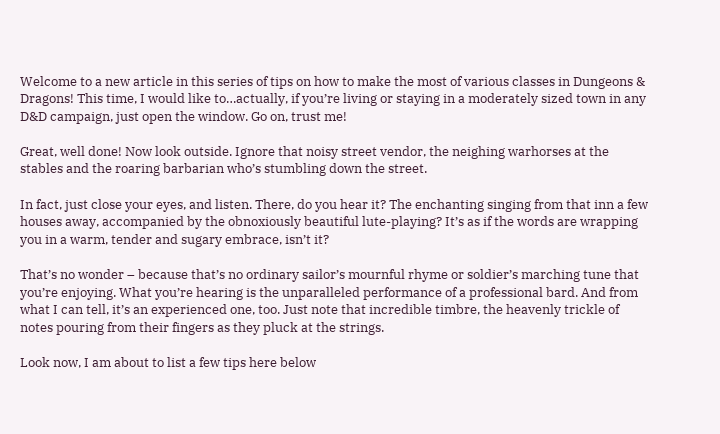Welcome to a new article in this series of tips on how to make the most of various classes in Dungeons & Dragons! This time, I would like to…actually, if you’re living or staying in a moderately sized town in any D&D campaign, just open the window. Go on, trust me!

Great, well done! Now look outside. Ignore that noisy street vendor, the neighing warhorses at the stables and the roaring barbarian who’s stumbling down the street.

In fact, just close your eyes, and listen. There, do you hear it? The enchanting singing from that inn a few houses away, accompanied by the obnoxiously beautiful lute-playing? It’s as if the words are wrapping you in a warm, tender and sugary embrace, isn’t it?

That’s no wonder – because that’s no ordinary sailor’s mournful rhyme or soldier’s marching tune that you’re enjoying. What you’re hearing is the unparalleled performance of a professional bard. And from what I can tell, it’s an experienced one, too. Just note that incredible timbre, the heavenly trickle of notes pouring from their fingers as they pluck at the strings.

Look now, I am about to list a few tips here below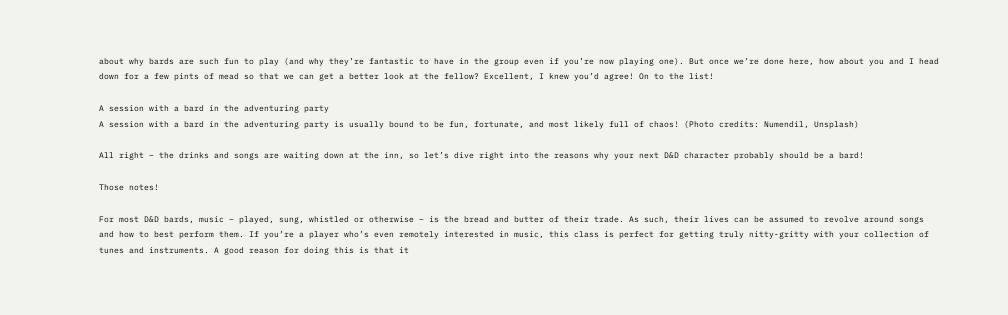about why bards are such fun to play (and why they’re fantastic to have in the group even if you’re now playing one). But once we’re done here, how about you and I head down for a few pints of mead so that we can get a better look at the fellow? Excellent, I knew you’d agree! On to the list!

A session with a bard in the adventuring party
A session with a bard in the adventuring party is usually bound to be fun, fortunate, and most likely full of chaos! (Photo credits: Numendil, Unsplash)

All right – the drinks and songs are waiting down at the inn, so let’s dive right into the reasons why your next D&D character probably should be a bard!

Those notes!

For most D&D bards, music – played, sung, whistled or otherwise – is the bread and butter of their trade. As such, their lives can be assumed to revolve around songs and how to best perform them. If you’re a player who’s even remotely interested in music, this class is perfect for getting truly nitty-gritty with your collection of tunes and instruments. A good reason for doing this is that it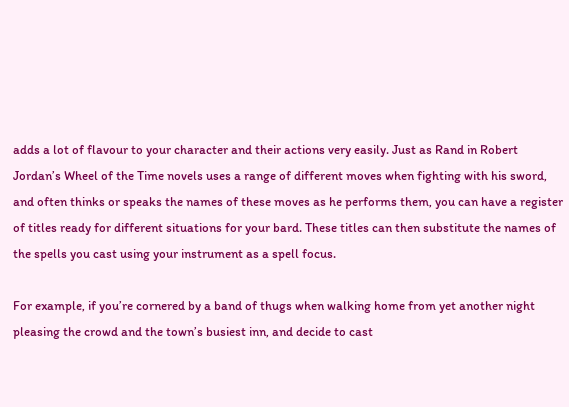adds a lot of flavour to your character and their actions very easily. Just as Rand in Robert Jordan’s Wheel of the Time novels uses a range of different moves when fighting with his sword, and often thinks or speaks the names of these moves as he performs them, you can have a register of titles ready for different situations for your bard. These titles can then substitute the names of the spells you cast using your instrument as a spell focus.

For example, if you’re cornered by a band of thugs when walking home from yet another night pleasing the crowd and the town’s busiest inn, and decide to cast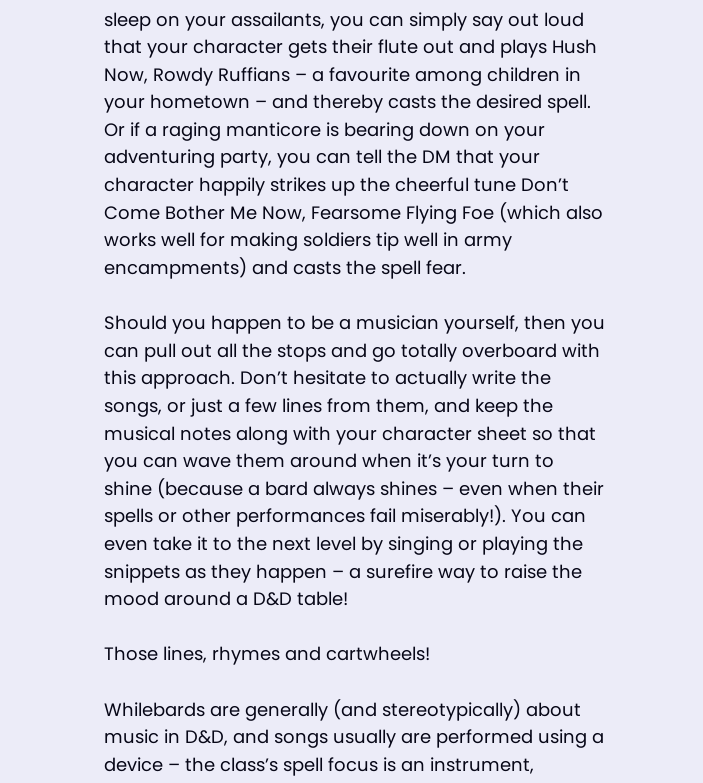sleep on your assailants, you can simply say out loud that your character gets their flute out and plays Hush Now, Rowdy Ruffians – a favourite among children in your hometown – and thereby casts the desired spell. Or if a raging manticore is bearing down on your adventuring party, you can tell the DM that your character happily strikes up the cheerful tune Don’t Come Bother Me Now, Fearsome Flying Foe (which also works well for making soldiers tip well in army encampments) and casts the spell fear.

Should you happen to be a musician yourself, then you can pull out all the stops and go totally overboard with this approach. Don’t hesitate to actually write the songs, or just a few lines from them, and keep the musical notes along with your character sheet so that you can wave them around when it’s your turn to shine (because a bard always shines – even when their spells or other performances fail miserably!). You can even take it to the next level by singing or playing the snippets as they happen – a surefire way to raise the mood around a D&D table!

Those lines, rhymes and cartwheels!

Whilebards are generally (and stereotypically) about music in D&D, and songs usually are performed using a device – the class’s spell focus is an instrument,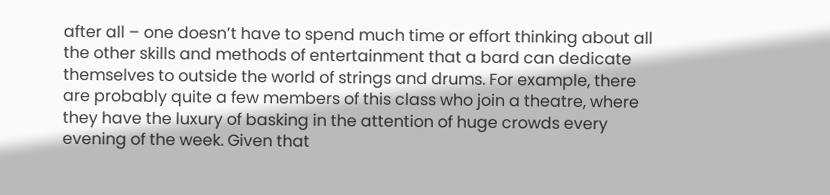after all – one doesn’t have to spend much time or effort thinking about all the other skills and methods of entertainment that a bard can dedicate themselves to outside the world of strings and drums. For example, there are probably quite a few members of this class who join a theatre, where they have the luxury of basking in the attention of huge crowds every evening of the week. Given that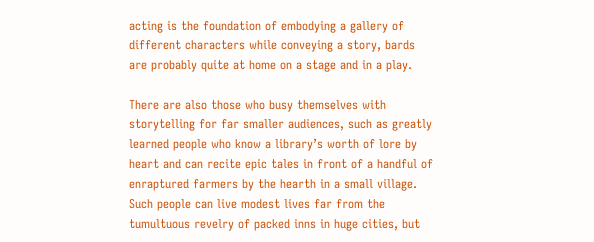acting is the foundation of embodying a gallery of different characters while conveying a story, bards are probably quite at home on a stage and in a play.

There are also those who busy themselves with storytelling for far smaller audiences, such as greatly learned people who know a library’s worth of lore by heart and can recite epic tales in front of a handful of enraptured farmers by the hearth in a small village. Such people can live modest lives far from the tumultuous revelry of packed inns in huge cities, but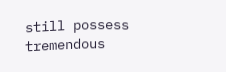still possess tremendous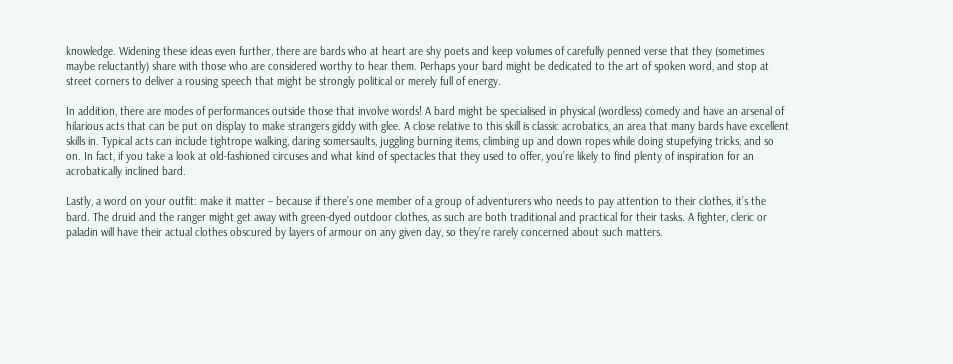knowledge. Widening these ideas even further, there are bards who at heart are shy poets and keep volumes of carefully penned verse that they (sometimes maybe reluctantly) share with those who are considered worthy to hear them. Perhaps your bard might be dedicated to the art of spoken word, and stop at street corners to deliver a rousing speech that might be strongly political or merely full of energy.

In addition, there are modes of performances outside those that involve words! A bard might be specialised in physical (wordless) comedy and have an arsenal of hilarious acts that can be put on display to make strangers giddy with glee. A close relative to this skill is classic acrobatics, an area that many bards have excellent skills in. Typical acts can include tightrope walking, daring somersaults, juggling burning items, climbing up and down ropes while doing stupefying tricks, and so on. In fact, if you take a look at old-fashioned circuses and what kind of spectacles that they used to offer, you’re likely to find plenty of inspiration for an acrobatically inclined bard.

Lastly, a word on your outfit: make it matter – because if there’s one member of a group of adventurers who needs to pay attention to their clothes, it’s the bard. The druid and the ranger might get away with green-dyed outdoor clothes, as such are both traditional and practical for their tasks. A fighter, cleric or paladin will have their actual clothes obscured by layers of armour on any given day, so they’re rarely concerned about such matters.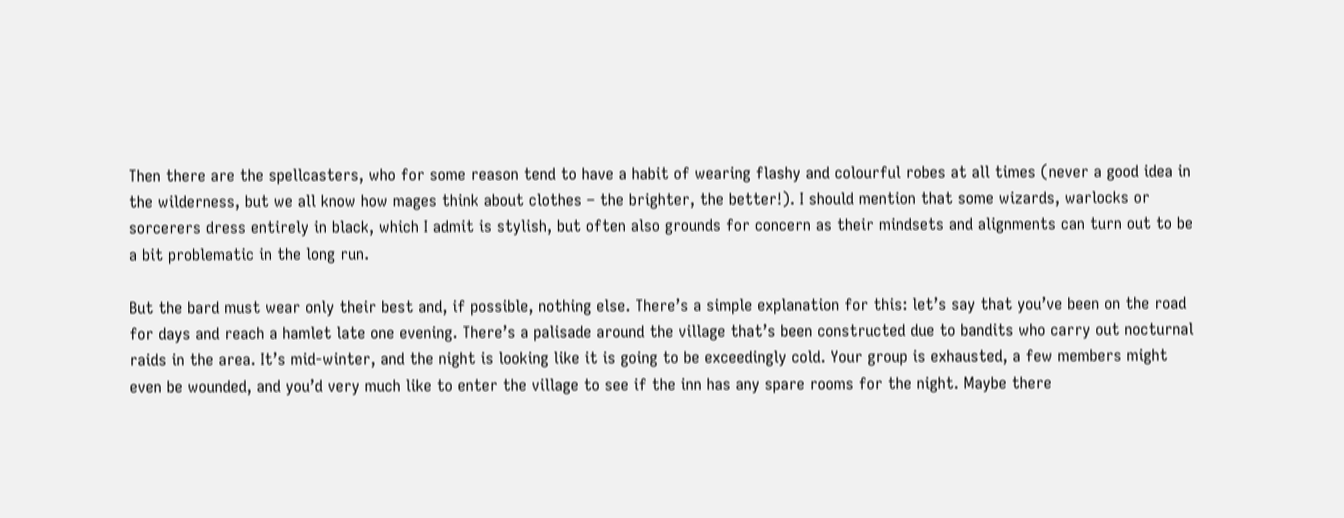Then there are the spellcasters, who for some reason tend to have a habit of wearing flashy and colourful robes at all times (never a good idea in the wilderness, but we all know how mages think about clothes – the brighter, the better!). I should mention that some wizards, warlocks or sorcerers dress entirely in black, which I admit is stylish, but often also grounds for concern as their mindsets and alignments can turn out to be a bit problematic in the long run.

But the bard must wear only their best and, if possible, nothing else. There’s a simple explanation for this: let’s say that you’ve been on the road for days and reach a hamlet late one evening. There’s a palisade around the village that’s been constructed due to bandits who carry out nocturnal raids in the area. It’s mid-winter, and the night is looking like it is going to be exceedingly cold. Your group is exhausted, a few members might even be wounded, and you’d very much like to enter the village to see if the inn has any spare rooms for the night. Maybe there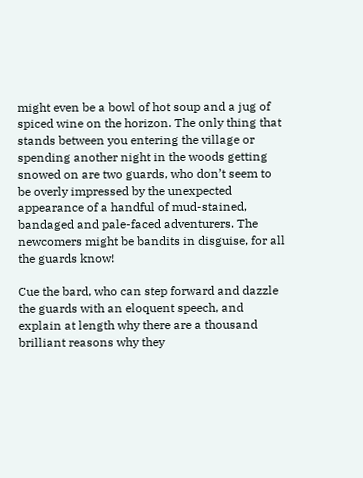might even be a bowl of hot soup and a jug of spiced wine on the horizon. The only thing that stands between you entering the village or spending another night in the woods getting snowed on are two guards, who don’t seem to be overly impressed by the unexpected appearance of a handful of mud-stained, bandaged and pale-faced adventurers. The newcomers might be bandits in disguise, for all the guards know!

Cue the bard, who can step forward and dazzle the guards with an eloquent speech, and explain at length why there are a thousand brilliant reasons why they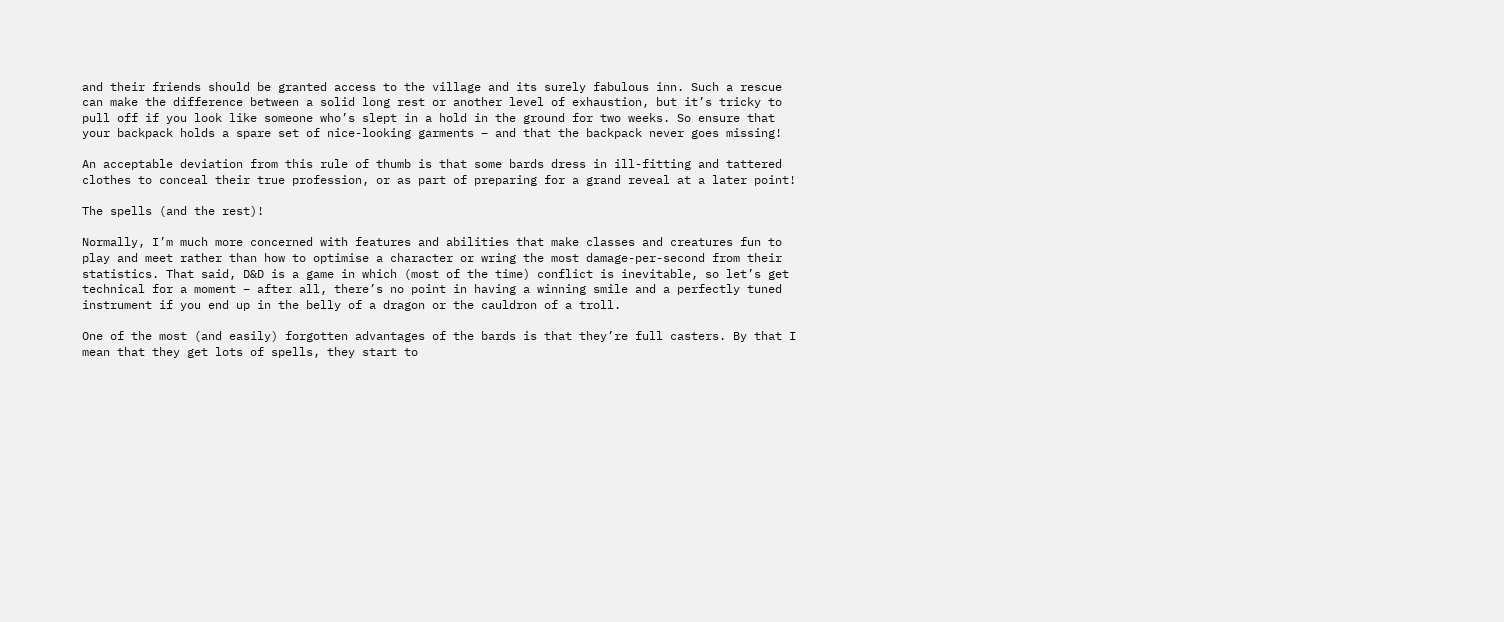and their friends should be granted access to the village and its surely fabulous inn. Such a rescue can make the difference between a solid long rest or another level of exhaustion, but it’s tricky to pull off if you look like someone who’s slept in a hold in the ground for two weeks. So ensure that your backpack holds a spare set of nice-looking garments – and that the backpack never goes missing!

An acceptable deviation from this rule of thumb is that some bards dress in ill-fitting and tattered clothes to conceal their true profession, or as part of preparing for a grand reveal at a later point!

The spells (and the rest)!

Normally, I’m much more concerned with features and abilities that make classes and creatures fun to play and meet rather than how to optimise a character or wring the most damage-per-second from their statistics. That said, D&D is a game in which (most of the time) conflict is inevitable, so let’s get technical for a moment – after all, there’s no point in having a winning smile and a perfectly tuned instrument if you end up in the belly of a dragon or the cauldron of a troll.

One of the most (and easily) forgotten advantages of the bards is that they’re full casters. By that I mean that they get lots of spells, they start to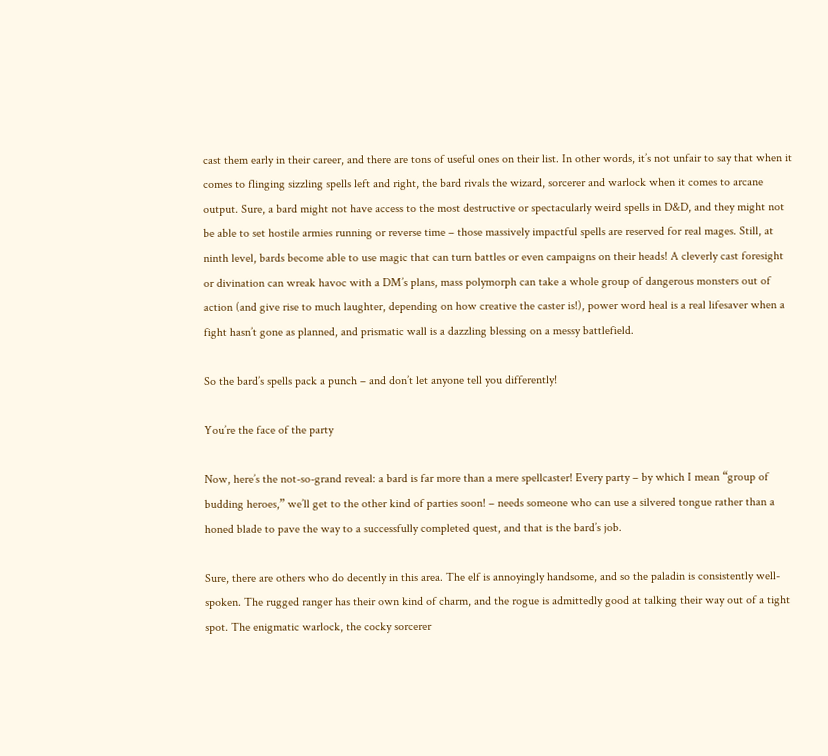cast them early in their career, and there are tons of useful ones on their list. In other words, it’s not unfair to say that when it comes to flinging sizzling spells left and right, the bard rivals the wizard, sorcerer and warlock when it comes to arcane output. Sure, a bard might not have access to the most destructive or spectacularly weird spells in D&D, and they might not be able to set hostile armies running or reverse time – those massively impactful spells are reserved for real mages. Still, at ninth level, bards become able to use magic that can turn battles or even campaigns on their heads! A cleverly cast foresight or divination can wreak havoc with a DM’s plans, mass polymorph can take a whole group of dangerous monsters out of action (and give rise to much laughter, depending on how creative the caster is!), power word heal is a real lifesaver when a fight hasn’t gone as planned, and prismatic wall is a dazzling blessing on a messy battlefield.

So the bard’s spells pack a punch – and don’t let anyone tell you differently!

You’re the face of the party

Now, here’s the not-so-grand reveal: a bard is far more than a mere spellcaster! Every party – by which I mean “group of budding heroes,” we’ll get to the other kind of parties soon! – needs someone who can use a silvered tongue rather than a honed blade to pave the way to a successfully completed quest, and that is the bard’s job.

Sure, there are others who do decently in this area. The elf is annoyingly handsome, and so the paladin is consistently well-spoken. The rugged ranger has their own kind of charm, and the rogue is admittedly good at talking their way out of a tight spot. The enigmatic warlock, the cocky sorcerer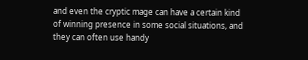and even the cryptic mage can have a certain kind of winning presence in some social situations, and they can often use handy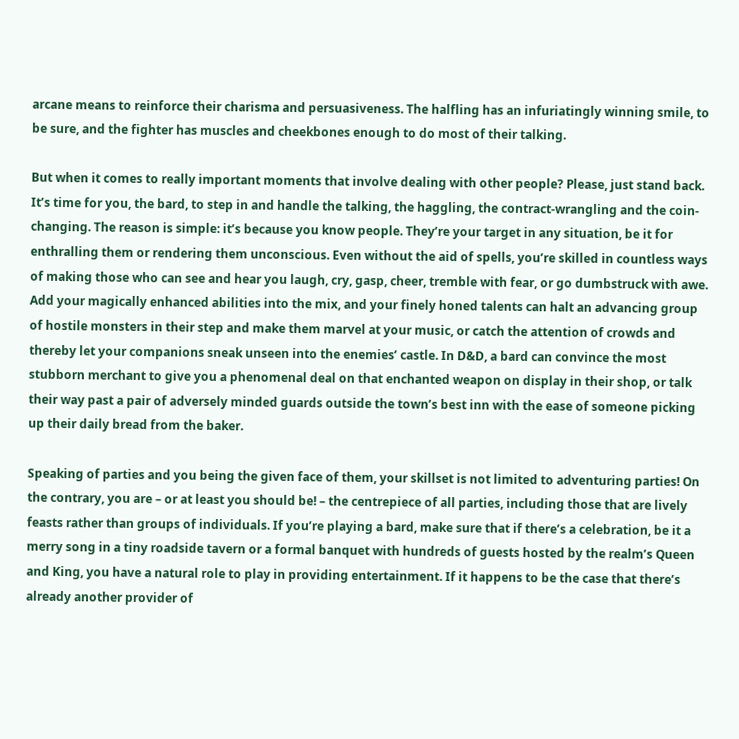arcane means to reinforce their charisma and persuasiveness. The halfling has an infuriatingly winning smile, to be sure, and the fighter has muscles and cheekbones enough to do most of their talking.

But when it comes to really important moments that involve dealing with other people? Please, just stand back. It’s time for you, the bard, to step in and handle the talking, the haggling, the contract-wrangling and the coin-changing. The reason is simple: it’s because you know people. They’re your target in any situation, be it for enthralling them or rendering them unconscious. Even without the aid of spells, you’re skilled in countless ways of making those who can see and hear you laugh, cry, gasp, cheer, tremble with fear, or go dumbstruck with awe. Add your magically enhanced abilities into the mix, and your finely honed talents can halt an advancing group of hostile monsters in their step and make them marvel at your music, or catch the attention of crowds and thereby let your companions sneak unseen into the enemies’ castle. In D&D, a bard can convince the most stubborn merchant to give you a phenomenal deal on that enchanted weapon on display in their shop, or talk their way past a pair of adversely minded guards outside the town’s best inn with the ease of someone picking up their daily bread from the baker.

Speaking of parties and you being the given face of them, your skillset is not limited to adventuring parties! On the contrary, you are – or at least you should be! – the centrepiece of all parties, including those that are lively feasts rather than groups of individuals. If you’re playing a bard, make sure that if there’s a celebration, be it a merry song in a tiny roadside tavern or a formal banquet with hundreds of guests hosted by the realm’s Queen and King, you have a natural role to play in providing entertainment. If it happens to be the case that there’s already another provider of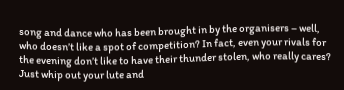song and dance who has been brought in by the organisers – well, who doesn’t like a spot of competition? In fact, even your rivals for the evening don’t like to have their thunder stolen, who really cares? Just whip out your lute and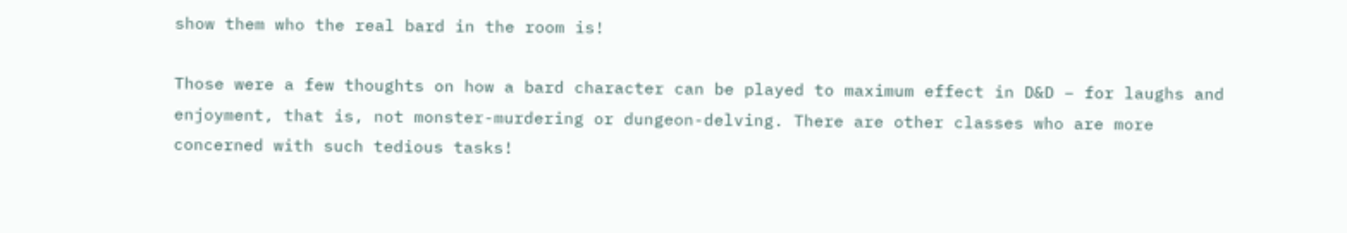show them who the real bard in the room is!

Those were a few thoughts on how a bard character can be played to maximum effect in D&D – for laughs and enjoyment, that is, not monster-murdering or dungeon-delving. There are other classes who are more concerned with such tedious tasks!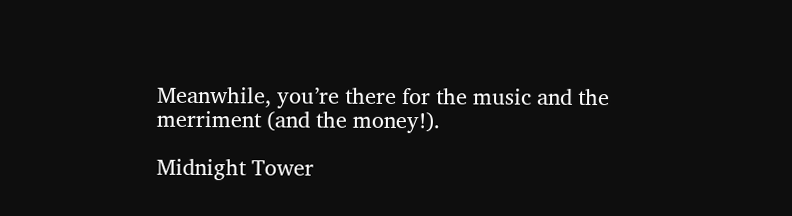Meanwhile, you’re there for the music and the merriment (and the money!).

Midnight Tower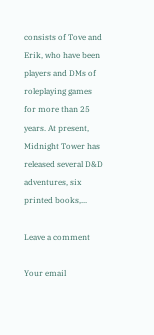consists of Tove and Erik, who have been players and DMs of roleplaying games for more than 25 years. At present, Midnight Tower has released several D&D adventures, six printed books,...

Leave a comment

Your email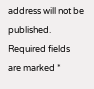address will not be published. Required fields are marked *